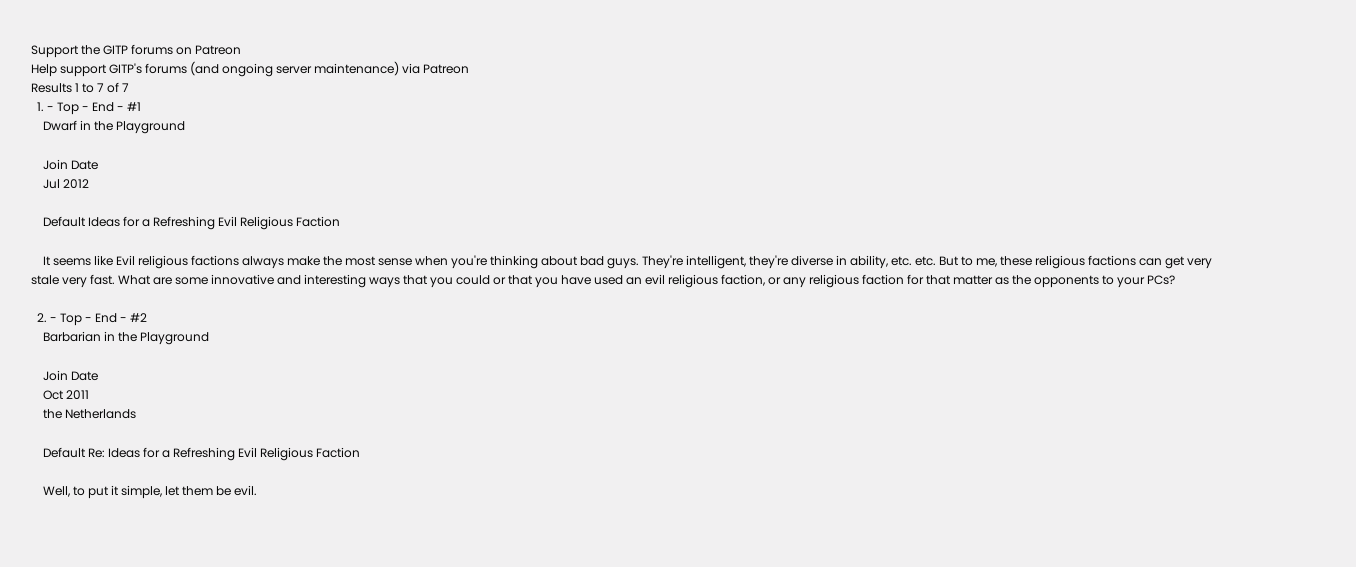Support the GITP forums on Patreon
Help support GITP's forums (and ongoing server maintenance) via Patreon
Results 1 to 7 of 7
  1. - Top - End - #1
    Dwarf in the Playground

    Join Date
    Jul 2012

    Default Ideas for a Refreshing Evil Religious Faction

    It seems like Evil religious factions always make the most sense when you're thinking about bad guys. They're intelligent, they're diverse in ability, etc. etc. But to me, these religious factions can get very stale very fast. What are some innovative and interesting ways that you could or that you have used an evil religious faction, or any religious faction for that matter as the opponents to your PCs?

  2. - Top - End - #2
    Barbarian in the Playground

    Join Date
    Oct 2011
    the Netherlands

    Default Re: Ideas for a Refreshing Evil Religious Faction

    Well, to put it simple, let them be evil.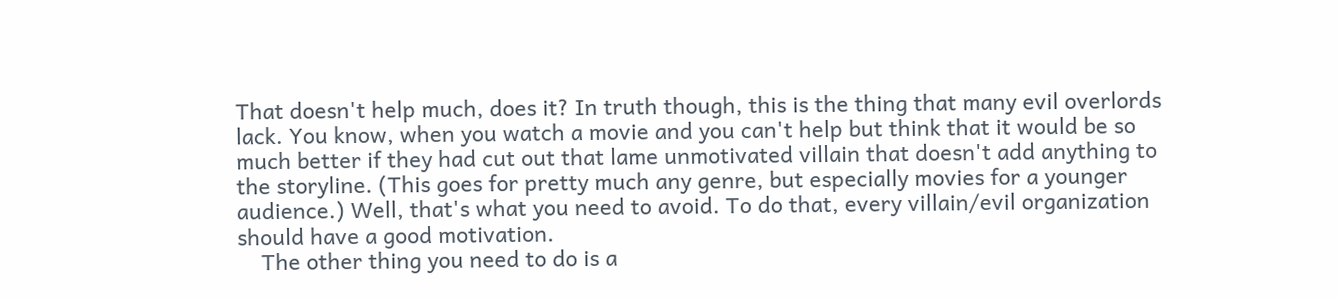That doesn't help much, does it? In truth though, this is the thing that many evil overlords lack. You know, when you watch a movie and you can't help but think that it would be so much better if they had cut out that lame unmotivated villain that doesn't add anything to the storyline. (This goes for pretty much any genre, but especially movies for a younger audience.) Well, that's what you need to avoid. To do that, every villain/evil organization should have a good motivation.
    The other thing you need to do is a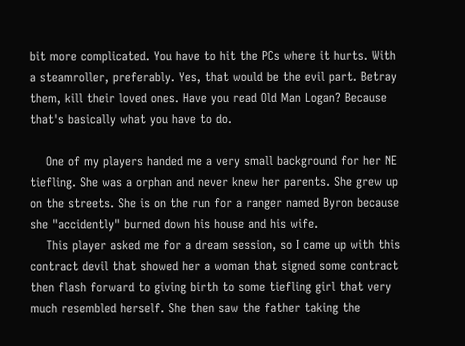bit more complicated. You have to hit the PCs where it hurts. With a steamroller, preferably. Yes, that would be the evil part. Betray them, kill their loved ones. Have you read Old Man Logan? Because that's basically what you have to do.

    One of my players handed me a very small background for her NE tiefling. She was a orphan and never knew her parents. She grew up on the streets. She is on the run for a ranger named Byron because she "accidently" burned down his house and his wife.
    This player asked me for a dream session, so I came up with this contract devil that showed her a woman that signed some contract then flash forward to giving birth to some tiefling girl that very much resembled herself. She then saw the father taking the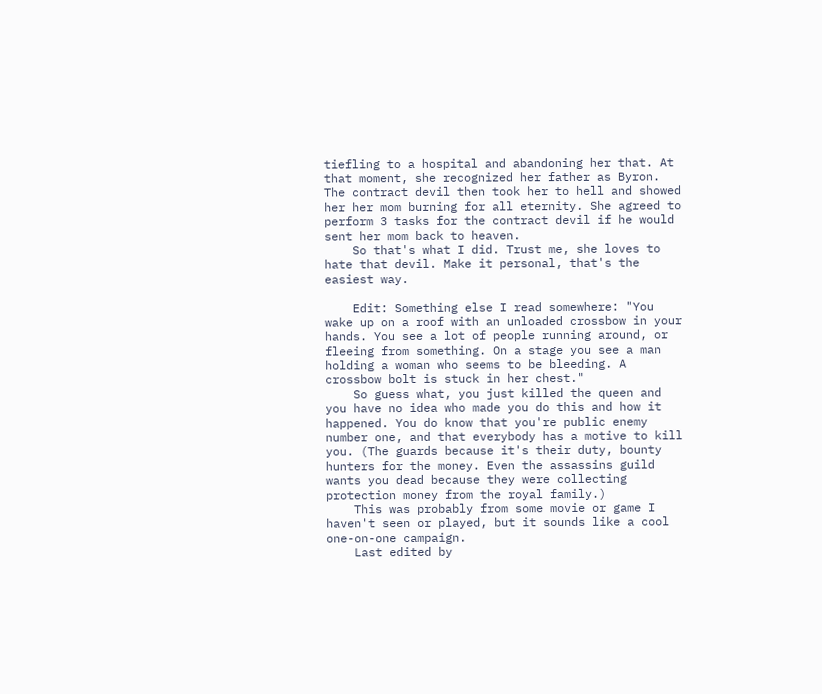tiefling to a hospital and abandoning her that. At that moment, she recognized her father as Byron. The contract devil then took her to hell and showed her her mom burning for all eternity. She agreed to perform 3 tasks for the contract devil if he would sent her mom back to heaven.
    So that's what I did. Trust me, she loves to hate that devil. Make it personal, that's the easiest way.

    Edit: Something else I read somewhere: "You wake up on a roof with an unloaded crossbow in your hands. You see a lot of people running around, or fleeing from something. On a stage you see a man holding a woman who seems to be bleeding. A crossbow bolt is stuck in her chest."
    So guess what, you just killed the queen and you have no idea who made you do this and how it happened. You do know that you're public enemy number one, and that everybody has a motive to kill you. (The guards because it's their duty, bounty hunters for the money. Even the assassins guild wants you dead because they were collecting protection money from the royal family.)
    This was probably from some movie or game I haven't seen or played, but it sounds like a cool one-on-one campaign.
    Last edited by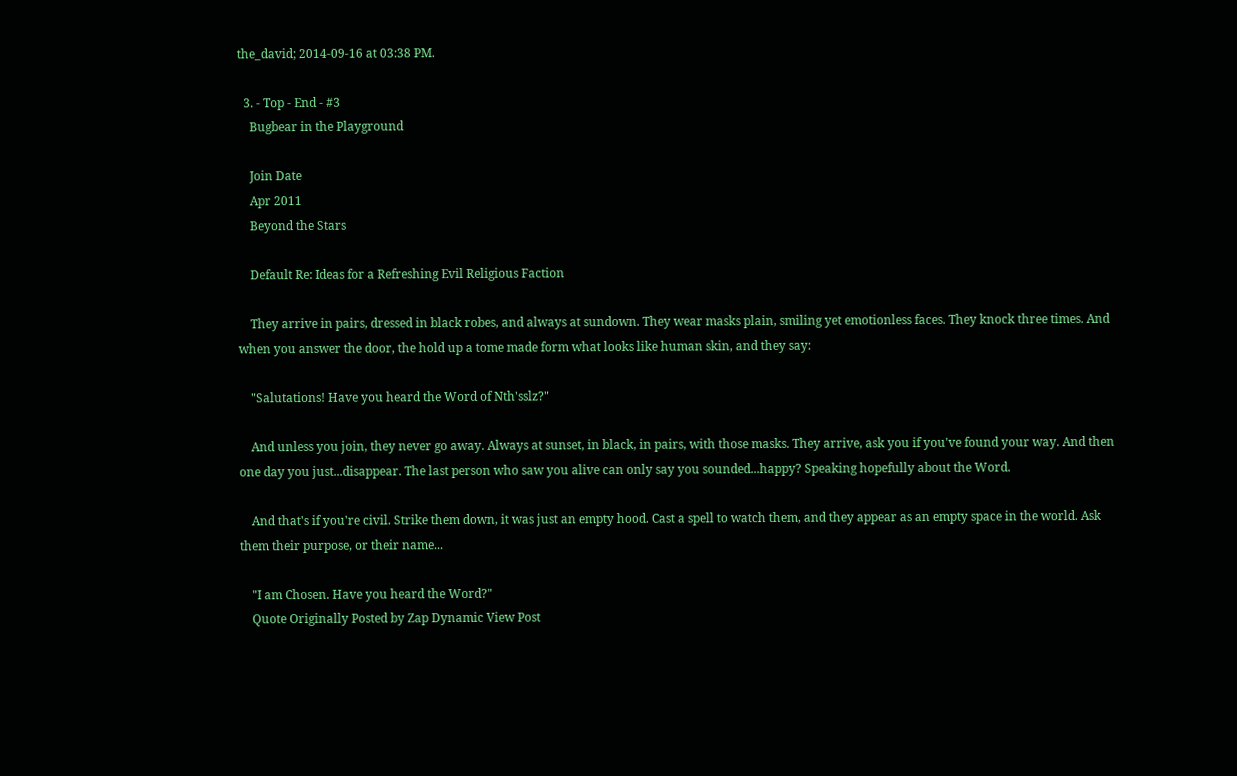the_david; 2014-09-16 at 03:38 PM.

  3. - Top - End - #3
    Bugbear in the Playground

    Join Date
    Apr 2011
    Beyond the Stars

    Default Re: Ideas for a Refreshing Evil Religious Faction

    They arrive in pairs, dressed in black robes, and always at sundown. They wear masks plain, smiling yet emotionless faces. They knock three times. And when you answer the door, the hold up a tome made form what looks like human skin, and they say:

    "Salutations! Have you heard the Word of Nth'sslz?"

    And unless you join, they never go away. Always at sunset, in black, in pairs, with those masks. They arrive, ask you if you've found your way. And then one day you just...disappear. The last person who saw you alive can only say you sounded...happy? Speaking hopefully about the Word.

    And that's if you're civil. Strike them down, it was just an empty hood. Cast a spell to watch them, and they appear as an empty space in the world. Ask them their purpose, or their name...

    "I am Chosen. Have you heard the Word?"
    Quote Originally Posted by Zap Dynamic View Post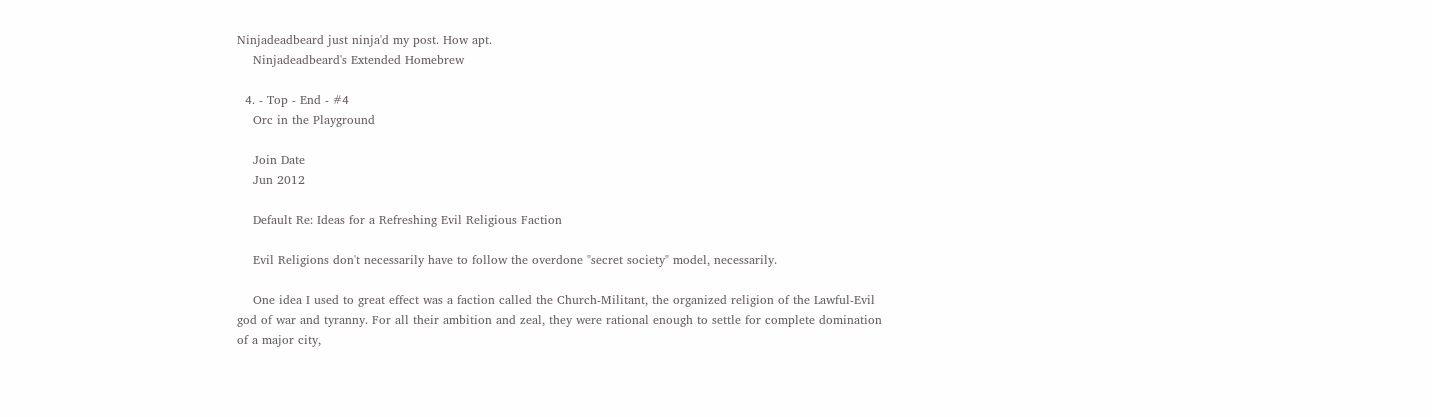Ninjadeadbeard just ninja'd my post. How apt.
    Ninjadeadbeard's Extended Homebrew

  4. - Top - End - #4
    Orc in the Playground

    Join Date
    Jun 2012

    Default Re: Ideas for a Refreshing Evil Religious Faction

    Evil Religions don't necessarily have to follow the overdone "secret society" model, necessarily.

    One idea I used to great effect was a faction called the Church-Militant, the organized religion of the Lawful-Evil god of war and tyranny. For all their ambition and zeal, they were rational enough to settle for complete domination of a major city,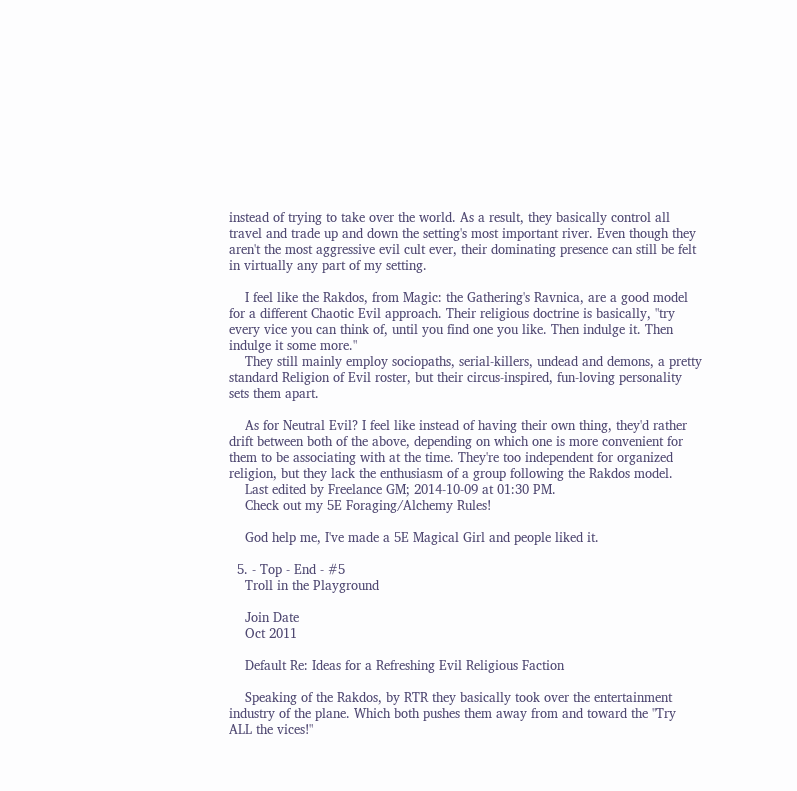instead of trying to take over the world. As a result, they basically control all travel and trade up and down the setting's most important river. Even though they aren't the most aggressive evil cult ever, their dominating presence can still be felt in virtually any part of my setting.

    I feel like the Rakdos, from Magic: the Gathering's Ravnica, are a good model for a different Chaotic Evil approach. Their religious doctrine is basically, "try every vice you can think of, until you find one you like. Then indulge it. Then indulge it some more."
    They still mainly employ sociopaths, serial-killers, undead and demons, a pretty standard Religion of Evil roster, but their circus-inspired, fun-loving personality sets them apart.

    As for Neutral Evil? I feel like instead of having their own thing, they'd rather drift between both of the above, depending on which one is more convenient for them to be associating with at the time. They're too independent for organized religion, but they lack the enthusiasm of a group following the Rakdos model.
    Last edited by Freelance GM; 2014-10-09 at 01:30 PM.
    Check out my 5E Foraging/Alchemy Rules!

    God help me, I've made a 5E Magical Girl and people liked it.

  5. - Top - End - #5
    Troll in the Playground

    Join Date
    Oct 2011

    Default Re: Ideas for a Refreshing Evil Religious Faction

    Speaking of the Rakdos, by RTR they basically took over the entertainment industry of the plane. Which both pushes them away from and toward the "Try ALL the vices!"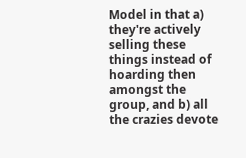Model in that a) they're actively selling these things instead of hoarding then amongst the group, and b) all the crazies devote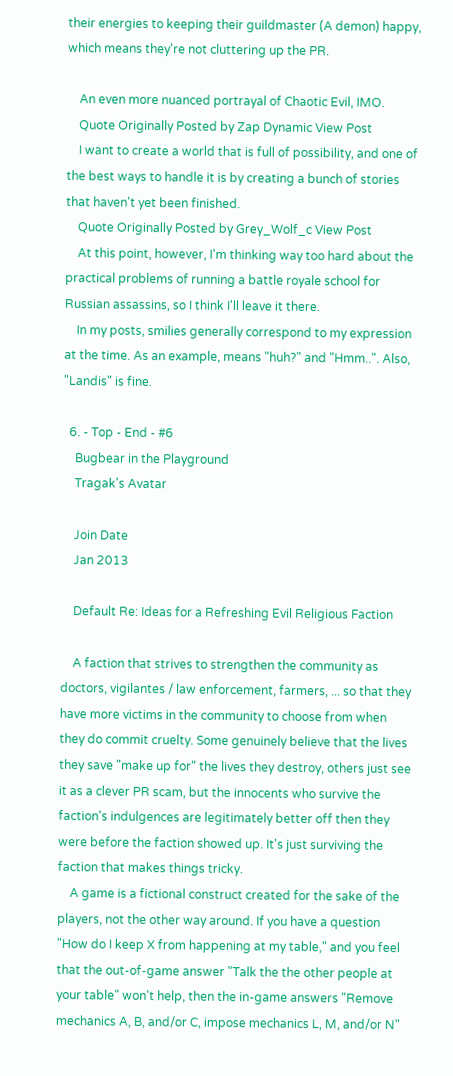their energies to keeping their guildmaster (A demon) happy, which means they're not cluttering up the PR.

    An even more nuanced portrayal of Chaotic Evil, IMO.
    Quote Originally Posted by Zap Dynamic View Post
    I want to create a world that is full of possibility, and one of the best ways to handle it is by creating a bunch of stories that haven't yet been finished.
    Quote Originally Posted by Grey_Wolf_c View Post
    At this point, however, I'm thinking way too hard about the practical problems of running a battle royale school for Russian assassins, so I think I'll leave it there.
    In my posts, smilies generally correspond to my expression at the time. As an example, means "huh?" and "Hmm..". Also, "Landis" is fine.

  6. - Top - End - #6
    Bugbear in the Playground
    Tragak's Avatar

    Join Date
    Jan 2013

    Default Re: Ideas for a Refreshing Evil Religious Faction

    A faction that strives to strengthen the community as doctors, vigilantes / law enforcement, farmers, ... so that they have more victims in the community to choose from when they do commit cruelty. Some genuinely believe that the lives they save "make up for" the lives they destroy, others just see it as a clever PR scam, but the innocents who survive the faction's indulgences are legitimately better off then they were before the faction showed up. It's just surviving the faction that makes things tricky.
    A game is a fictional construct created for the sake of the players, not the other way around. If you have a question "How do I keep X from happening at my table," and you feel that the out-of-game answer "Talk the the other people at your table" won't help, then the in-game answers "Remove mechanics A, B, and/or C, impose mechanics L, M, and/or N"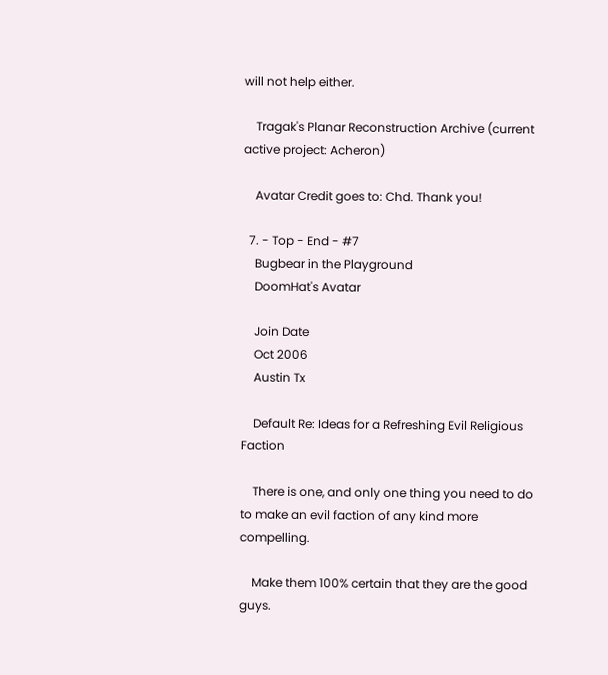will not help either.

    Tragak's Planar Reconstruction Archive (current active project: Acheron)

    Avatar Credit goes to: Chd. Thank you!

  7. - Top - End - #7
    Bugbear in the Playground
    DoomHat's Avatar

    Join Date
    Oct 2006
    Austin Tx

    Default Re: Ideas for a Refreshing Evil Religious Faction

    There is one, and only one thing you need to do to make an evil faction of any kind more compelling.

    Make them 100% certain that they are the good guys.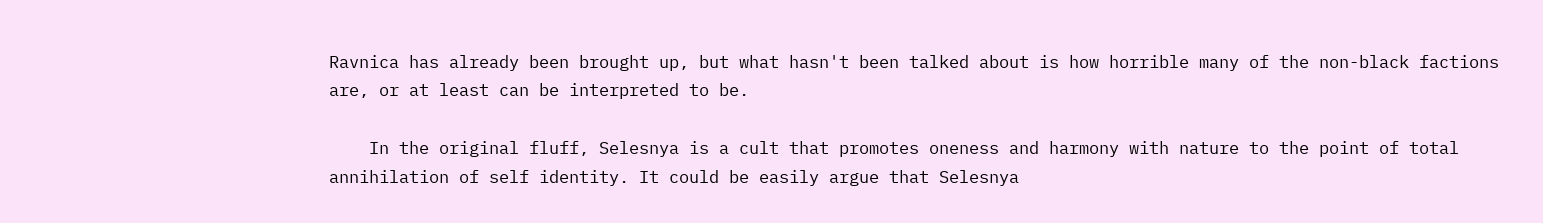Ravnica has already been brought up, but what hasn't been talked about is how horrible many of the non-black factions are, or at least can be interpreted to be.

    In the original fluff, Selesnya is a cult that promotes oneness and harmony with nature to the point of total annihilation of self identity. It could be easily argue that Selesnya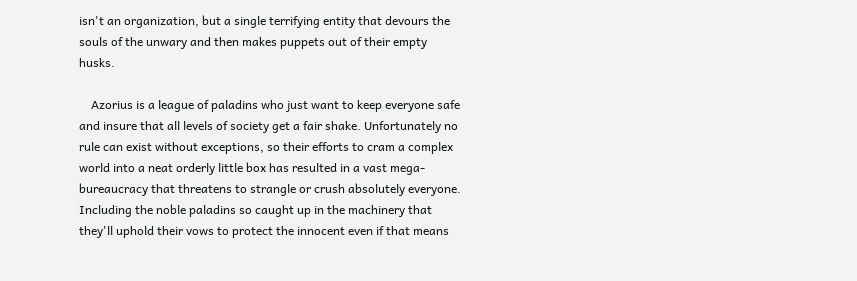isn't an organization, but a single terrifying entity that devours the souls of the unwary and then makes puppets out of their empty husks.

    Azorius is a league of paladins who just want to keep everyone safe and insure that all levels of society get a fair shake. Unfortunately no rule can exist without exceptions, so their efforts to cram a complex world into a neat orderly little box has resulted in a vast mega-bureaucracy that threatens to strangle or crush absolutely everyone. Including the noble paladins so caught up in the machinery that they'll uphold their vows to protect the innocent even if that means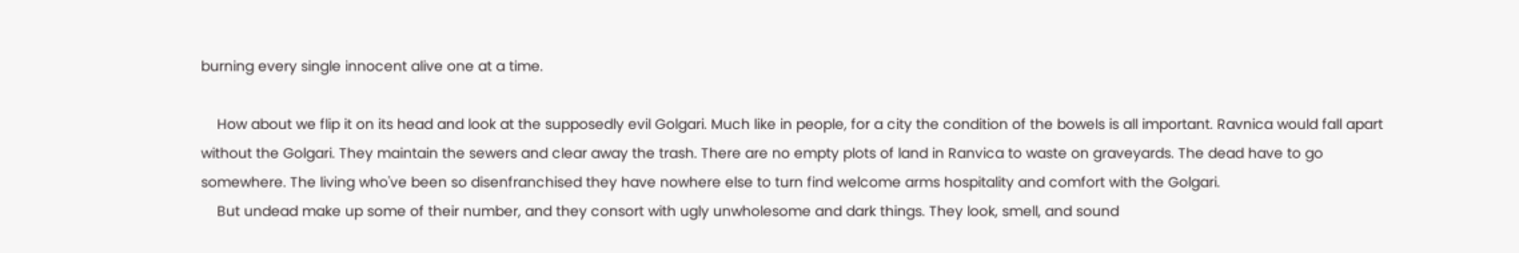burning every single innocent alive one at a time.

    How about we flip it on its head and look at the supposedly evil Golgari. Much like in people, for a city the condition of the bowels is all important. Ravnica would fall apart without the Golgari. They maintain the sewers and clear away the trash. There are no empty plots of land in Ranvica to waste on graveyards. The dead have to go somewhere. The living who've been so disenfranchised they have nowhere else to turn find welcome arms hospitality and comfort with the Golgari.
    But undead make up some of their number, and they consort with ugly unwholesome and dark things. They look, smell, and sound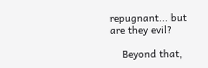repugnant... but are they evil?

    Beyond that,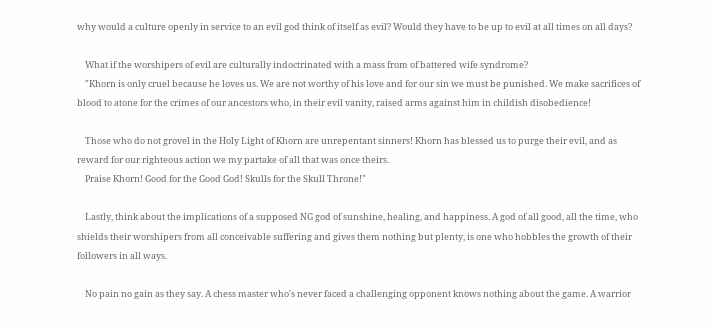why would a culture openly in service to an evil god think of itself as evil? Would they have to be up to evil at all times on all days?

    What if the worshipers of evil are culturally indoctrinated with a mass from of battered wife syndrome?
    "Khorn is only cruel because he loves us. We are not worthy of his love and for our sin we must be punished. We make sacrifices of blood to atone for the crimes of our ancestors who, in their evil vanity, raised arms against him in childish disobedience!

    Those who do not grovel in the Holy Light of Khorn are unrepentant sinners! Khorn has blessed us to purge their evil, and as reward for our righteous action we my partake of all that was once theirs.
    Praise Khorn! Good for the Good God! Skulls for the Skull Throne!"

    Lastly, think about the implications of a supposed NG god of sunshine, healing, and happiness. A god of all good, all the time, who shields their worshipers from all conceivable suffering and gives them nothing but plenty, is one who hobbles the growth of their followers in all ways.

    No pain no gain as they say. A chess master who's never faced a challenging opponent knows nothing about the game. A warrior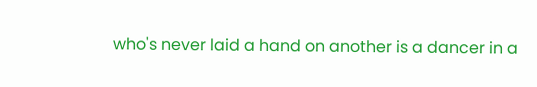who's never laid a hand on another is a dancer in a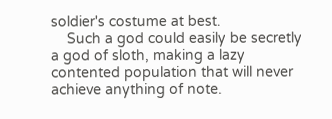soldier's costume at best.
    Such a god could easily be secretly a god of sloth, making a lazy contented population that will never achieve anything of note.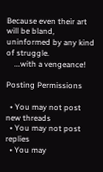Because even their art will be bland, uninformed by any kind of struggle.
    ...with a vengeance!

Posting Permissions

  • You may not post new threads
  • You may not post replies
  • You may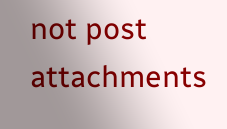not post attachments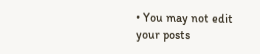• You may not edit your posts